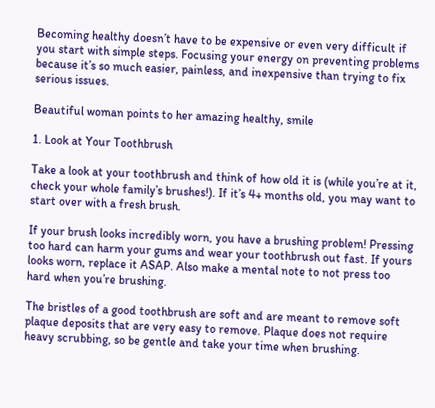Becoming healthy doesn’t have to be expensive or even very difficult if you start with simple steps. Focusing your energy on preventing problems because it’s so much easier, painless, and inexpensive than trying to fix serious issues.

Beautiful woman points to her amazing healthy, smile

1. Look at Your Toothbrush

Take a look at your toothbrush and think of how old it is (while you’re at it, check your whole family’s brushes!). If it’s 4+ months old, you may want to start over with a fresh brush.

If your brush looks incredibly worn, you have a brushing problem! Pressing too hard can harm your gums and wear your toothbrush out fast. If yours looks worn, replace it ASAP. Also make a mental note to not press too hard when you’re brushing.

The bristles of a good toothbrush are soft and are meant to remove soft plaque deposits that are very easy to remove. Plaque does not require heavy scrubbing, so be gentle and take your time when brushing.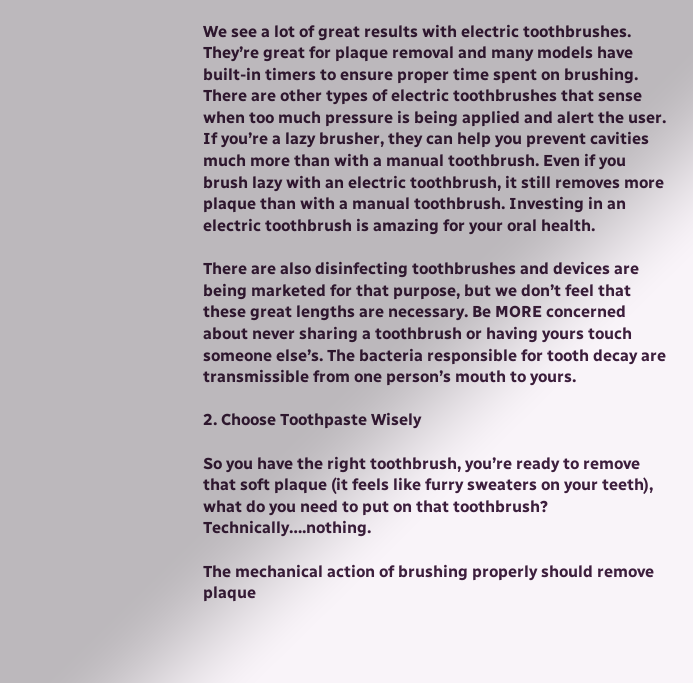We see a lot of great results with electric toothbrushes. They’re great for plaque removal and many models have built-in timers to ensure proper time spent on brushing. There are other types of electric toothbrushes that sense when too much pressure is being applied and alert the user. If you’re a lazy brusher, they can help you prevent cavities much more than with a manual toothbrush. Even if you brush lazy with an electric toothbrush, it still removes more plaque than with a manual toothbrush. Investing in an electric toothbrush is amazing for your oral health.

There are also disinfecting toothbrushes and devices are being marketed for that purpose, but we don’t feel that these great lengths are necessary. Be MORE concerned about never sharing a toothbrush or having yours touch someone else’s. The bacteria responsible for tooth decay are transmissible from one person’s mouth to yours.

2. Choose Toothpaste Wisely

So you have the right toothbrush, you’re ready to remove that soft plaque (it feels like furry sweaters on your teeth), what do you need to put on that toothbrush? Technically….nothing.

The mechanical action of brushing properly should remove plaque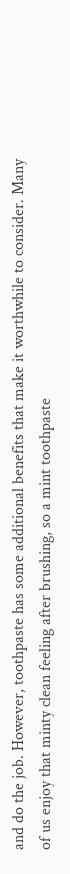and do the job. However, toothpaste has some additional benefits that make it worthwhile to consider. Many of us enjoy that minty clean feeling after brushing, so a mint toothpaste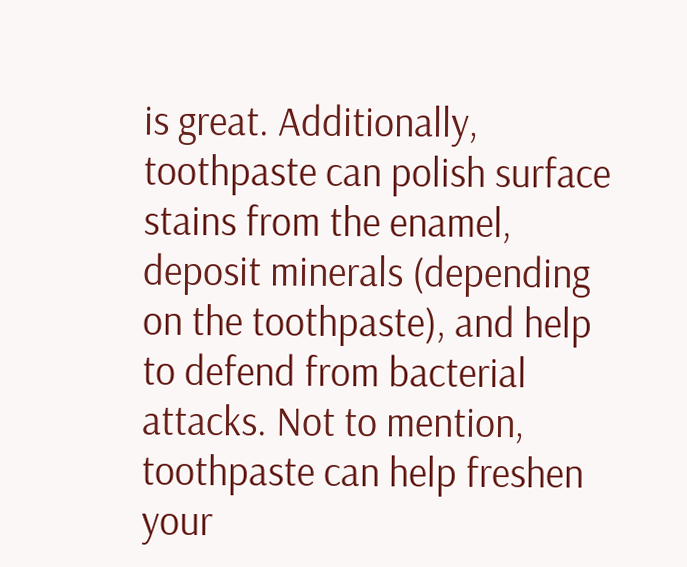is great. Additionally, toothpaste can polish surface stains from the enamel, deposit minerals (depending on the toothpaste), and help to defend from bacterial attacks. Not to mention, toothpaste can help freshen your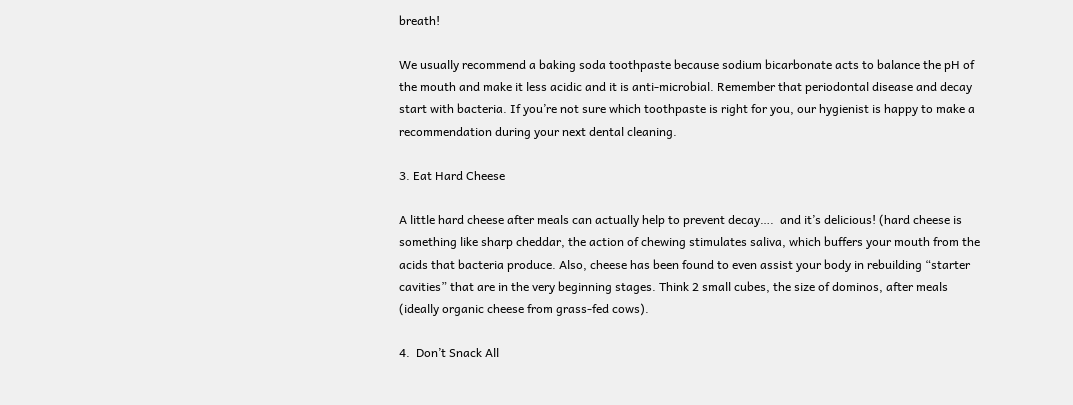breath!

We usually recommend a baking soda toothpaste because sodium bicarbonate acts to balance the pH of the mouth and make it less acidic and it is anti-microbial. Remember that periodontal disease and decay start with bacteria. If you’re not sure which toothpaste is right for you, our hygienist is happy to make a recommendation during your next dental cleaning.

3. Eat Hard Cheese

A little hard cheese after meals can actually help to prevent decay….  and it’s delicious! (hard cheese is something like sharp cheddar, the action of chewing stimulates saliva, which buffers your mouth from the acids that bacteria produce. Also, cheese has been found to even assist your body in rebuilding “starter cavities” that are in the very beginning stages. Think 2 small cubes, the size of dominos, after meals (ideally organic cheese from grass-fed cows).

4.  Don’t Snack All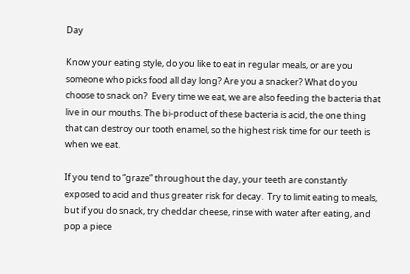Day

Know your eating style, do you like to eat in regular meals, or are you someone who picks food all day long? Are you a snacker? What do you choose to snack on?  Every time we eat, we are also feeding the bacteria that live in our mouths. The bi-product of these bacteria is acid, the one thing that can destroy our tooth enamel, so the highest risk time for our teeth is when we eat.

If you tend to “graze” throughout the day, your teeth are constantly exposed to acid and thus greater risk for decay.  Try to limit eating to meals, but if you do snack, try cheddar cheese, rinse with water after eating, and pop a piece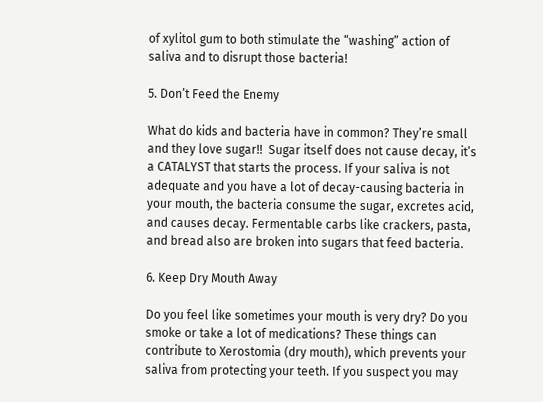of xylitol gum to both stimulate the “washing” action of saliva and to disrupt those bacteria!

5. Don’t Feed the Enemy

What do kids and bacteria have in common? They’re small and they love sugar!!  Sugar itself does not cause decay, it’s a CATALYST that starts the process. If your saliva is not adequate and you have a lot of decay-causing bacteria in your mouth, the bacteria consume the sugar, excretes acid, and causes decay. Fermentable carbs like crackers, pasta, and bread also are broken into sugars that feed bacteria.

6. Keep Dry Mouth Away

Do you feel like sometimes your mouth is very dry? Do you smoke or take a lot of medications? These things can contribute to Xerostomia (dry mouth), which prevents your saliva from protecting your teeth. If you suspect you may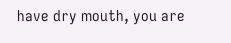have dry mouth, you are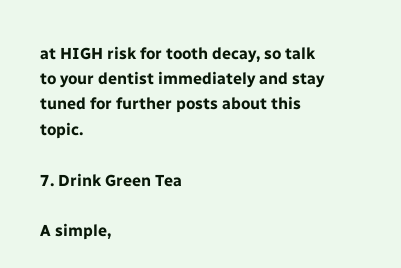at HIGH risk for tooth decay, so talk to your dentist immediately and stay tuned for further posts about this topic.

7. Drink Green Tea

A simple,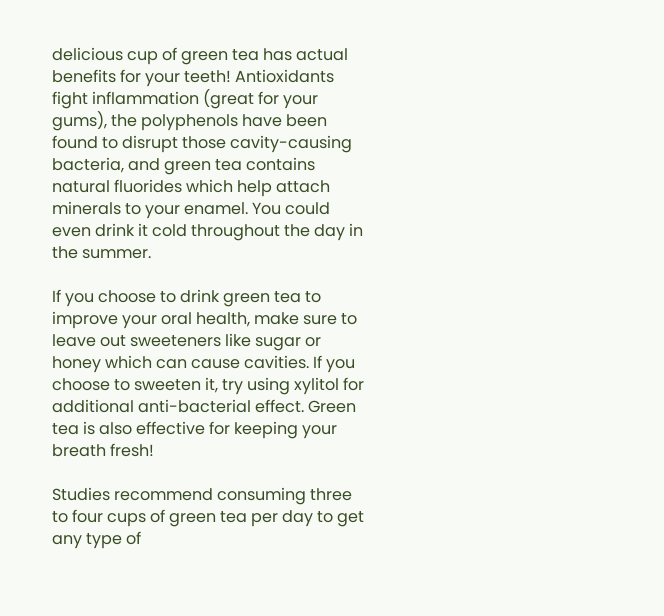delicious cup of green tea has actual benefits for your teeth! Antioxidants fight inflammation (great for your gums), the polyphenols have been found to disrupt those cavity-causing bacteria, and green tea contains natural fluorides which help attach minerals to your enamel. You could even drink it cold throughout the day in the summer.

If you choose to drink green tea to improve your oral health, make sure to leave out sweeteners like sugar or honey which can cause cavities. If you choose to sweeten it, try using xylitol for additional anti-bacterial effect. Green tea is also effective for keeping your breath fresh!

Studies recommend consuming three to four cups of green tea per day to get any type of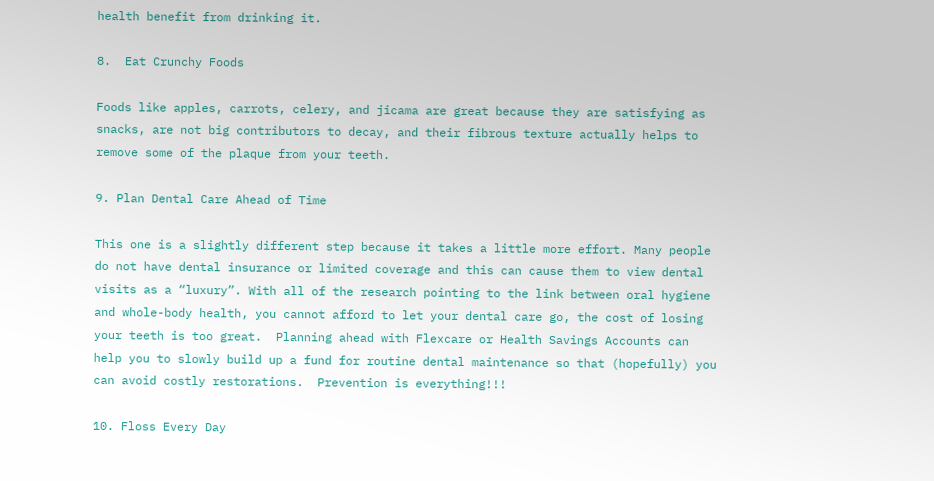health benefit from drinking it.

8.  Eat Crunchy Foods

Foods like apples, carrots, celery, and jicama are great because they are satisfying as snacks, are not big contributors to decay, and their fibrous texture actually helps to remove some of the plaque from your teeth.

9. Plan Dental Care Ahead of Time

This one is a slightly different step because it takes a little more effort. Many people do not have dental insurance or limited coverage and this can cause them to view dental visits as a “luxury”. With all of the research pointing to the link between oral hygiene and whole-body health, you cannot afford to let your dental care go, the cost of losing your teeth is too great.  Planning ahead with Flexcare or Health Savings Accounts can help you to slowly build up a fund for routine dental maintenance so that (hopefully) you can avoid costly restorations.  Prevention is everything!!!

10. Floss Every Day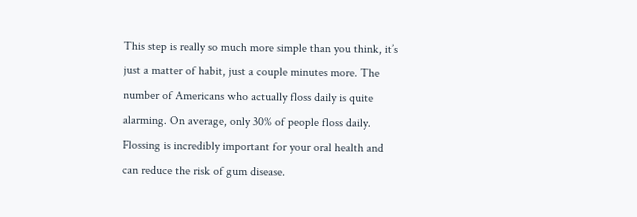This step is really so much more simple than you think, it’s just a matter of habit, just a couple minutes more. The number of Americans who actually floss daily is quite alarming. On average, only 30% of people floss daily. Flossing is incredibly important for your oral health and can reduce the risk of gum disease.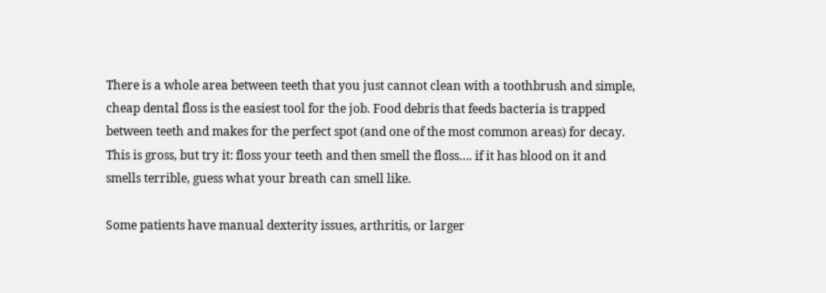There is a whole area between teeth that you just cannot clean with a toothbrush and simple, cheap dental floss is the easiest tool for the job. Food debris that feeds bacteria is trapped between teeth and makes for the perfect spot (and one of the most common areas) for decay. This is gross, but try it: floss your teeth and then smell the floss…. if it has blood on it and smells terrible, guess what your breath can smell like.

Some patients have manual dexterity issues, arthritis, or larger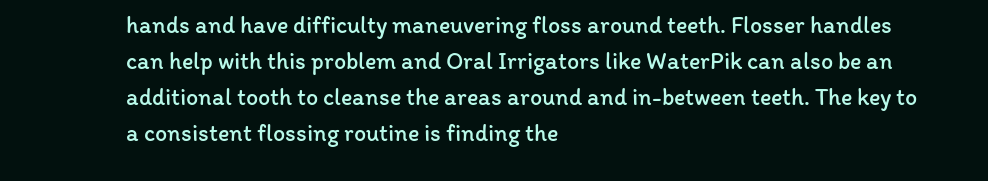hands and have difficulty maneuvering floss around teeth. Flosser handles can help with this problem and Oral Irrigators like WaterPik can also be an additional tooth to cleanse the areas around and in-between teeth. The key to a consistent flossing routine is finding the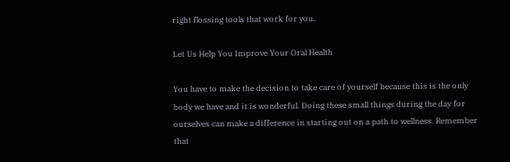right flossing tools that work for you.

Let Us Help You Improve Your Oral Health

You have to make the decision to take care of yourself because this is the only body we have and it is wonderful. Doing these small things during the day for ourselves can make a difference in starting out on a path to wellness. Remember that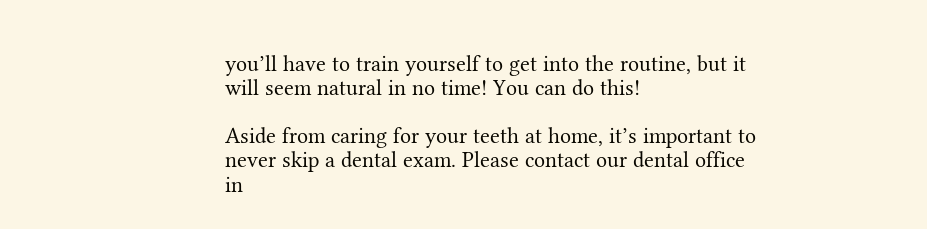you’ll have to train yourself to get into the routine, but it will seem natural in no time! You can do this!

Aside from caring for your teeth at home, it’s important to never skip a dental exam. Please contact our dental office in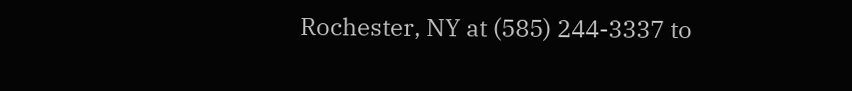Rochester, NY at (585) 244-3337 to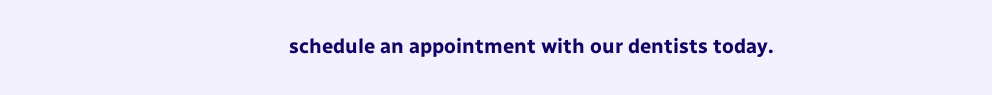schedule an appointment with our dentists today.